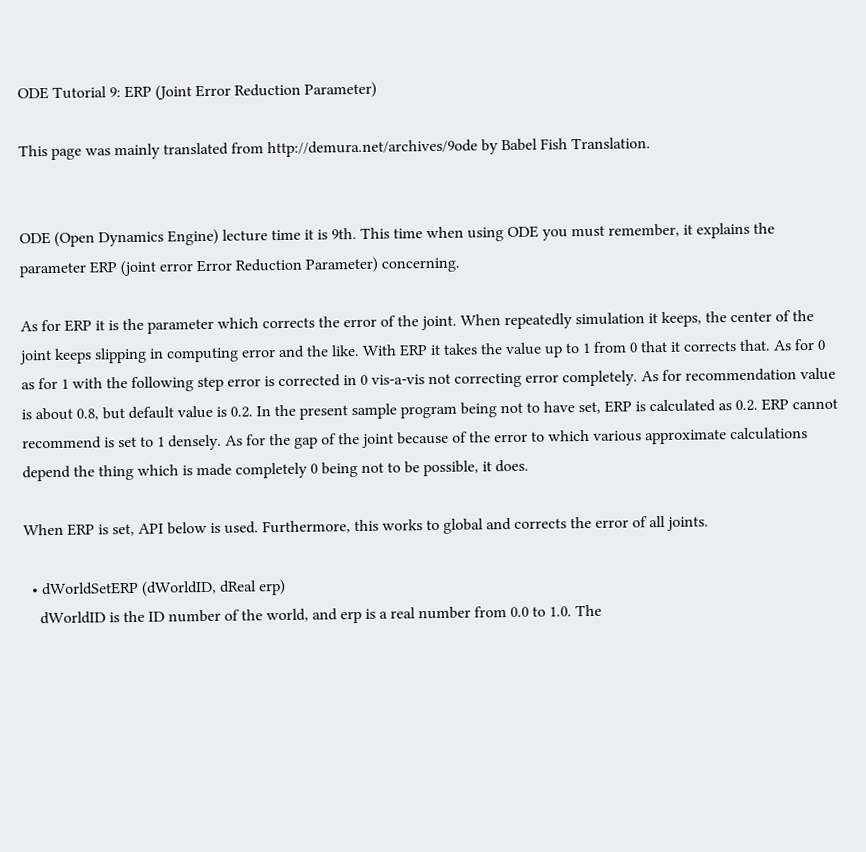ODE Tutorial 9: ERP (Joint Error Reduction Parameter)

This page was mainly translated from http://demura.net/archives/9ode by Babel Fish Translation.


ODE (Open Dynamics Engine) lecture time it is 9th. This time when using ODE you must remember, it explains the parameter ERP (joint error Error Reduction Parameter) concerning.

As for ERP it is the parameter which corrects the error of the joint. When repeatedly simulation it keeps, the center of the joint keeps slipping in computing error and the like. With ERP it takes the value up to 1 from 0 that it corrects that. As for 0 as for 1 with the following step error is corrected in 0 vis-a-vis not correcting error completely. As for recommendation value is about 0.8, but default value is 0.2. In the present sample program being not to have set, ERP is calculated as 0.2. ERP cannot recommend is set to 1 densely. As for the gap of the joint because of the error to which various approximate calculations depend the thing which is made completely 0 being not to be possible, it does.

When ERP is set, API below is used. Furthermore, this works to global and corrects the error of all joints.

  • dWorldSetERP (dWorldID, dReal erp)
    dWorldID is the ID number of the world, and erp is a real number from 0.0 to 1.0. The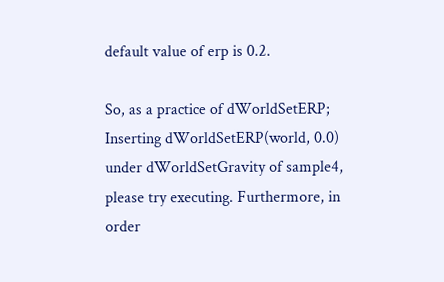default value of erp is 0.2.

So, as a practice of dWorldSetERP; Inserting dWorldSetERP(world, 0.0) under dWorldSetGravity of sample4, please try executing. Furthermore, in order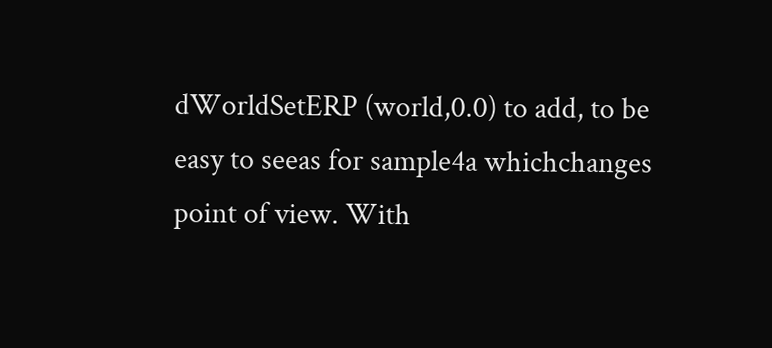dWorldSetERP (world,0.0) to add, to be easy to seeas for sample4a whichchanges point of view. With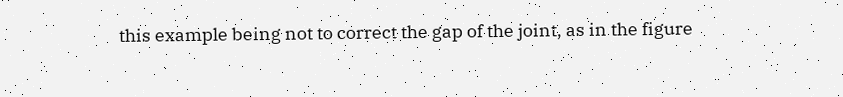this example being not to correct the gap of the joint, as in the figure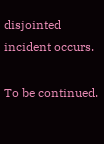disjointed incident occurs.

To be continued.